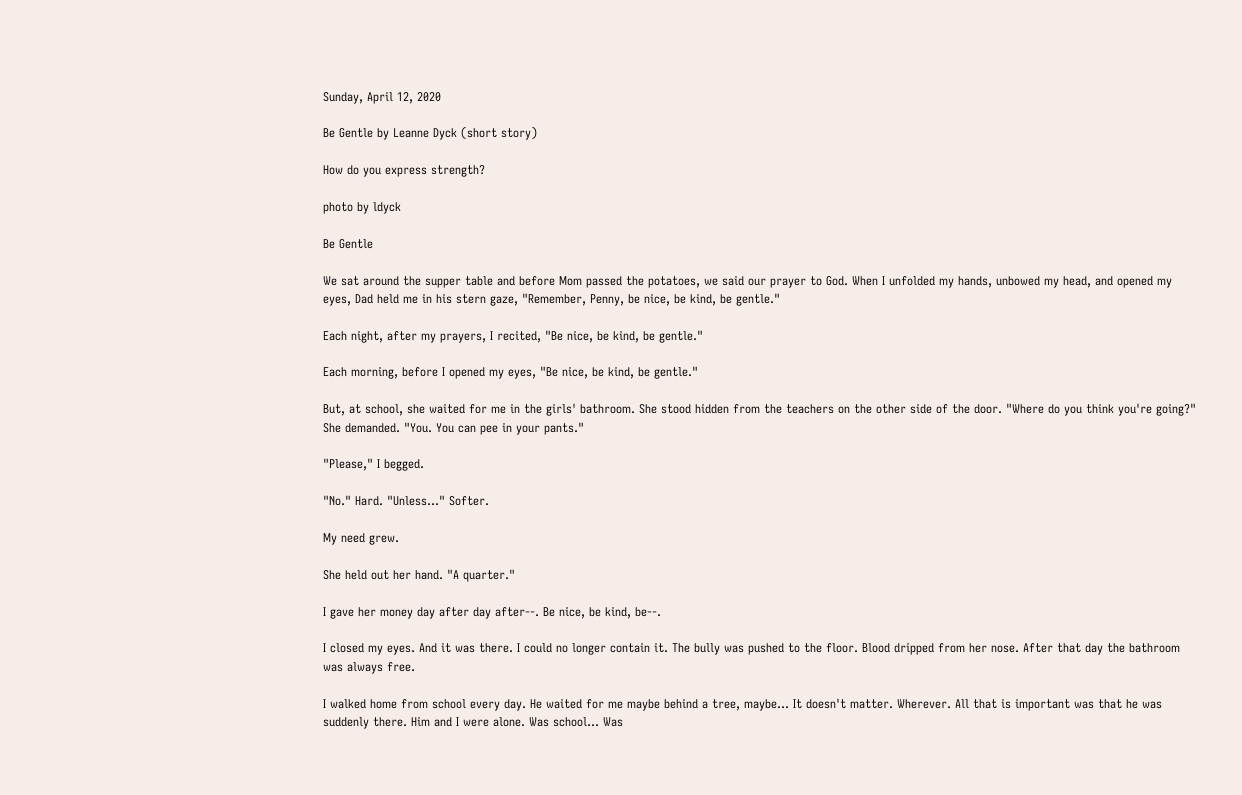Sunday, April 12, 2020

Be Gentle by Leanne Dyck (short story)

How do you express strength?

photo by ldyck

Be Gentle

We sat around the supper table and before Mom passed the potatoes, we said our prayer to God. When I unfolded my hands, unbowed my head, and opened my eyes, Dad held me in his stern gaze, "Remember, Penny, be nice, be kind, be gentle."

Each night, after my prayers, I recited, "Be nice, be kind, be gentle."

Each morning, before I opened my eyes, "Be nice, be kind, be gentle."

But, at school, she waited for me in the girls' bathroom. She stood hidden from the teachers on the other side of the door. "Where do you think you're going?" She demanded. "You. You can pee in your pants."

"Please," I begged.

"No." Hard. "Unless..." Softer.

My need grew.

She held out her hand. "A quarter."

I gave her money day after day after--. Be nice, be kind, be--.

I closed my eyes. And it was there. I could no longer contain it. The bully was pushed to the floor. Blood dripped from her nose. After that day the bathroom was always free.

I walked home from school every day. He waited for me maybe behind a tree, maybe... It doesn't matter. Wherever. All that is important was that he was suddenly there. Him and I were alone. Was school... Was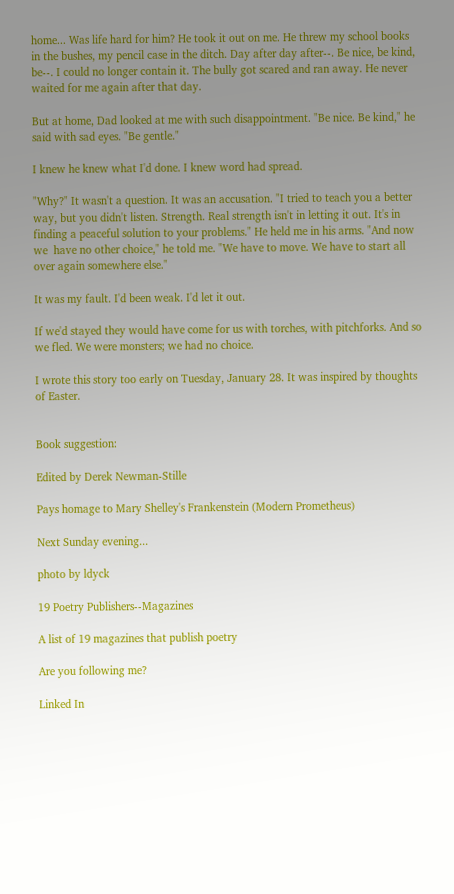home... Was life hard for him? He took it out on me. He threw my school books in the bushes, my pencil case in the ditch. Day after day after--. Be nice, be kind, be--. I could no longer contain it. The bully got scared and ran away. He never waited for me again after that day.

But at home, Dad looked at me with such disappointment. "Be nice. Be kind," he said with sad eyes. "Be gentle."

I knew he knew what I'd done. I knew word had spread.

"Why?" It wasn't a question. It was an accusation. "I tried to teach you a better way, but you didn't listen. Strength. Real strength isn't in letting it out. It's in finding a peaceful solution to your problems." He held me in his arms. "And now we  have no other choice," he told me. "We have to move. We have to start all over again somewhere else."

It was my fault. I'd been weak. I'd let it out.

If we'd stayed they would have come for us with torches, with pitchforks. And so we fled. We were monsters; we had no choice.

I wrote this story too early on Tuesday, January 28. It was inspired by thoughts of Easter.


Book suggestion:

Edited by Derek Newman-Stille

Pays homage to Mary Shelley's Frankenstein (Modern Prometheus)

Next Sunday evening...

photo by ldyck

19 Poetry Publishers--Magazines

A list of 19 magazines that publish poetry

Are you following me?

Linked In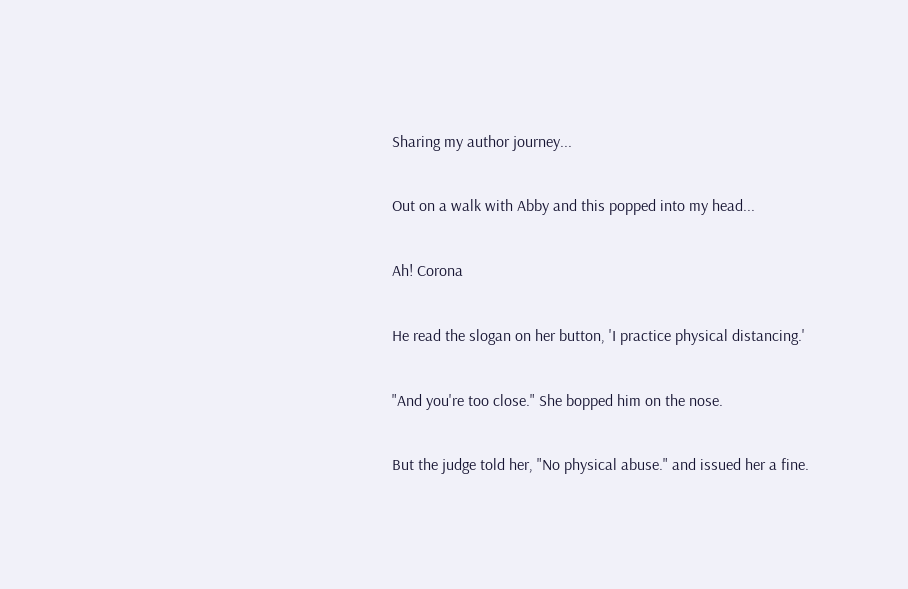Sharing my author journey...

Out on a walk with Abby and this popped into my head...

Ah! Corona

He read the slogan on her button, 'I practice physical distancing.'

"And you're too close." She bopped him on the nose.

But the judge told her, "No physical abuse." and issued her a fine.